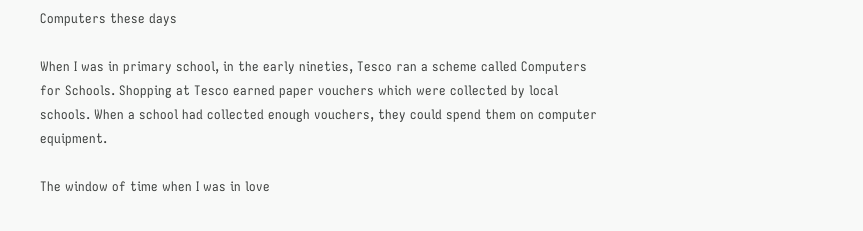Computers these days

When I was in primary school, in the early nineties, Tesco ran a scheme called Computers for Schools. Shopping at Tesco earned paper vouchers which were collected by local schools. When a school had collected enough vouchers, they could spend them on computer equipment.

The window of time when I was in love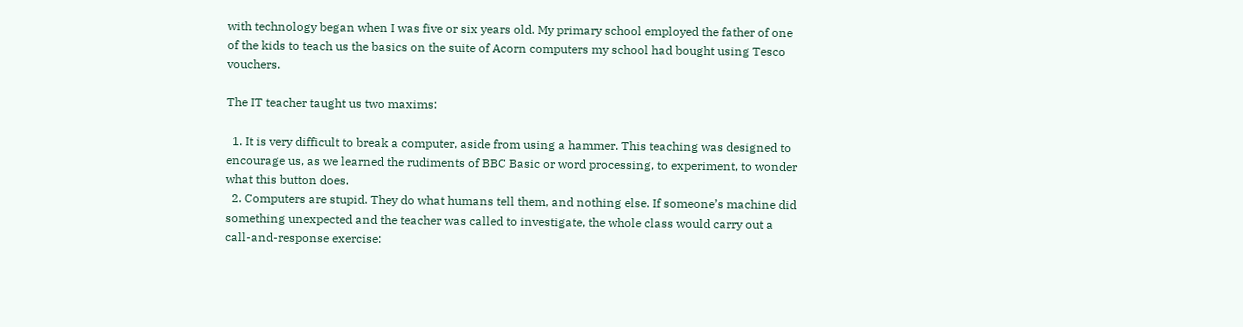with technology began when I was five or six years old. My primary school employed the father of one of the kids to teach us the basics on the suite of Acorn computers my school had bought using Tesco vouchers.

The IT teacher taught us two maxims:

  1. It is very difficult to break a computer, aside from using a hammer. This teaching was designed to encourage us, as we learned the rudiments of BBC Basic or word processing, to experiment, to wonder what this button does.
  2. Computers are stupid. They do what humans tell them, and nothing else. If someone’s machine did something unexpected and the teacher was called to investigate, the whole class would carry out a call-and-response exercise: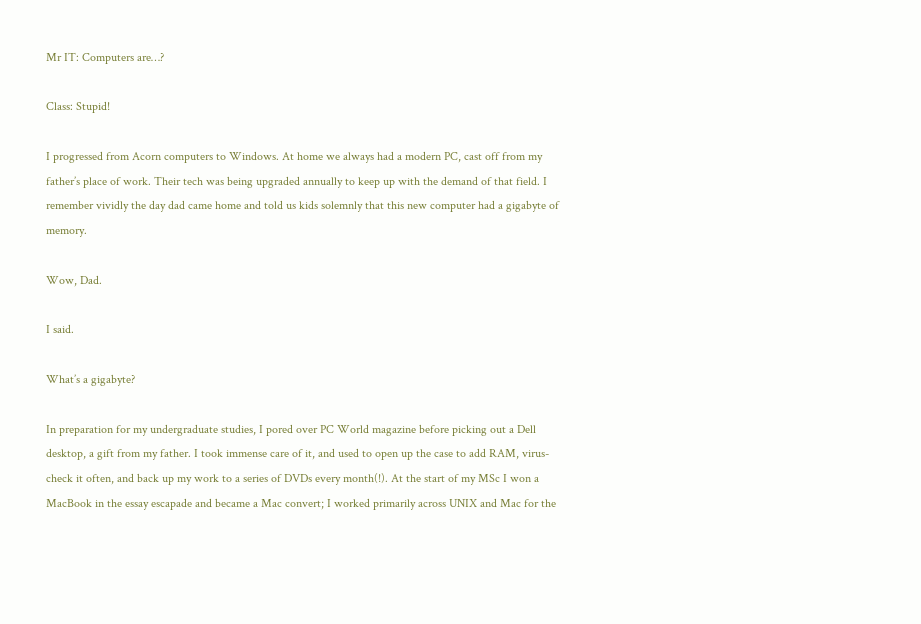Mr IT: Computers are…?

Class: Stupid!

I progressed from Acorn computers to Windows. At home we always had a modern PC, cast off from my father’s place of work. Their tech was being upgraded annually to keep up with the demand of that field. I remember vividly the day dad came home and told us kids solemnly that this new computer had a gigabyte of memory.

Wow, Dad.

I said.

What’s a gigabyte?

In preparation for my undergraduate studies, I pored over PC World magazine before picking out a Dell desktop, a gift from my father. I took immense care of it, and used to open up the case to add RAM, virus-check it often, and back up my work to a series of DVDs every month(!). At the start of my MSc I won a MacBook in the essay escapade and became a Mac convert; I worked primarily across UNIX and Mac for the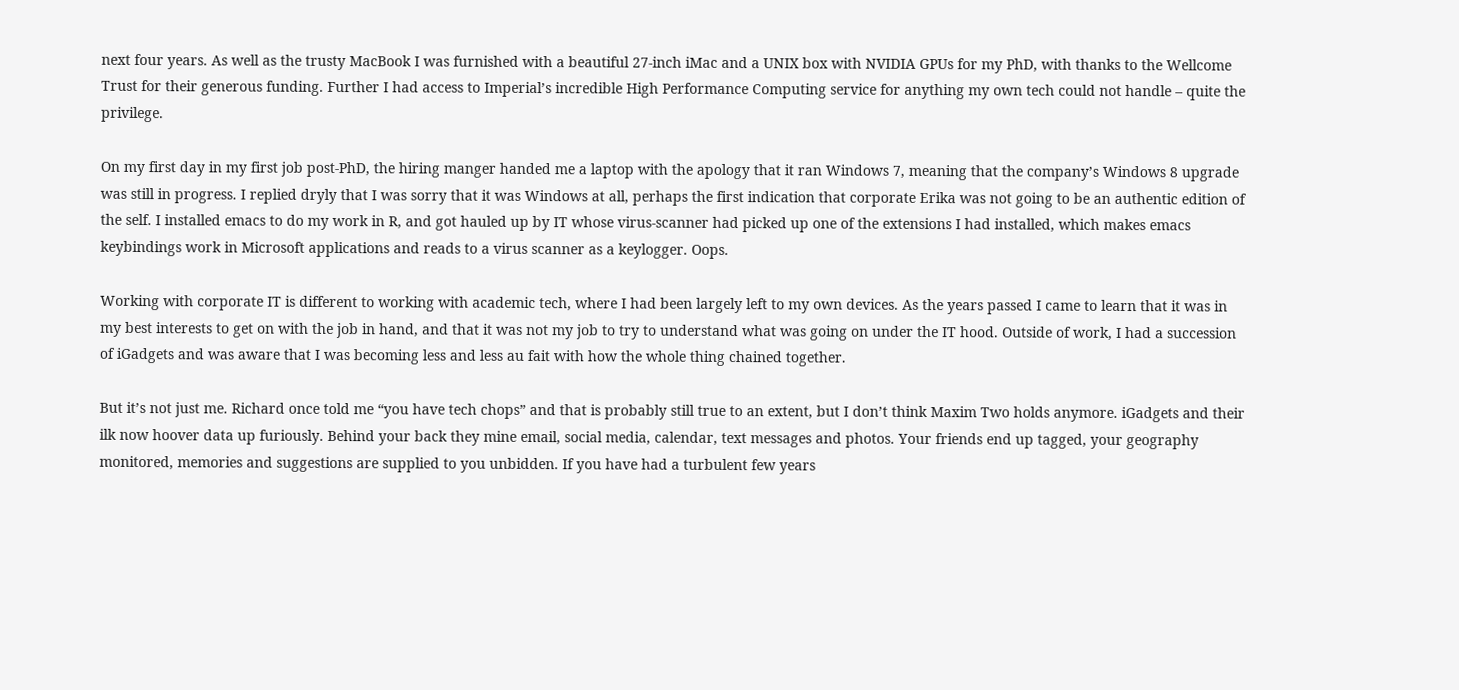next four years. As well as the trusty MacBook I was furnished with a beautiful 27-inch iMac and a UNIX box with NVIDIA GPUs for my PhD, with thanks to the Wellcome Trust for their generous funding. Further I had access to Imperial’s incredible High Performance Computing service for anything my own tech could not handle – quite the privilege.

On my first day in my first job post-PhD, the hiring manger handed me a laptop with the apology that it ran Windows 7, meaning that the company’s Windows 8 upgrade was still in progress. I replied dryly that I was sorry that it was Windows at all, perhaps the first indication that corporate Erika was not going to be an authentic edition of the self. I installed emacs to do my work in R, and got hauled up by IT whose virus-scanner had picked up one of the extensions I had installed, which makes emacs keybindings work in Microsoft applications and reads to a virus scanner as a keylogger. Oops.

Working with corporate IT is different to working with academic tech, where I had been largely left to my own devices. As the years passed I came to learn that it was in my best interests to get on with the job in hand, and that it was not my job to try to understand what was going on under the IT hood. Outside of work, I had a succession of iGadgets and was aware that I was becoming less and less au fait with how the whole thing chained together.

But it’s not just me. Richard once told me “you have tech chops” and that is probably still true to an extent, but I don’t think Maxim Two holds anymore. iGadgets and their ilk now hoover data up furiously. Behind your back they mine email, social media, calendar, text messages and photos. Your friends end up tagged, your geography monitored, memories and suggestions are supplied to you unbidden. If you have had a turbulent few years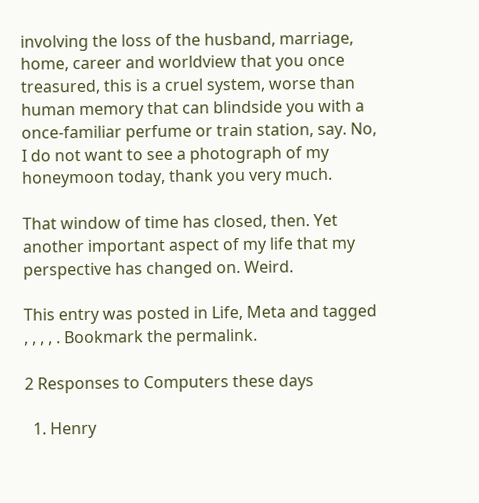involving the loss of the husband, marriage, home, career and worldview that you once treasured, this is a cruel system, worse than human memory that can blindside you with a once-familiar perfume or train station, say. No, I do not want to see a photograph of my honeymoon today, thank you very much.

That window of time has closed, then. Yet another important aspect of my life that my perspective has changed on. Weird.

This entry was posted in Life, Meta and tagged , , , , . Bookmark the permalink.

2 Responses to Computers these days

  1. Henry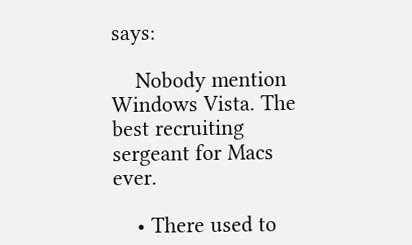says:

    Nobody mention Windows Vista. The best recruiting sergeant for Macs ever.

    • There used to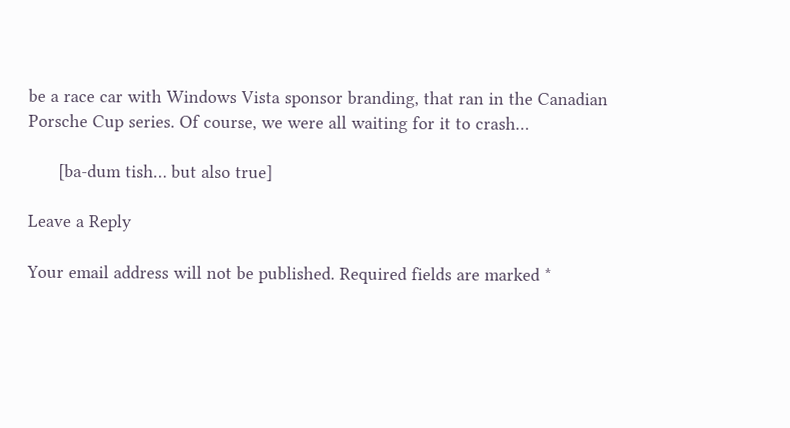be a race car with Windows Vista sponsor branding, that ran in the Canadian Porsche Cup series. Of course, we were all waiting for it to crash…

      [ba-dum tish… but also true]

Leave a Reply

Your email address will not be published. Required fields are marked *